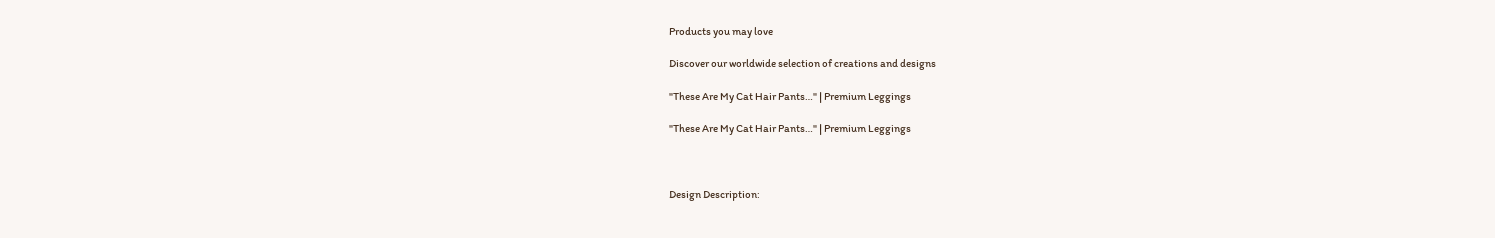Products you may love

Discover our worldwide selection of creations and designs

"These Are My Cat Hair Pants…" | Premium Leggings

"These Are My Cat Hair Pants…" | Premium Leggings



Design Description: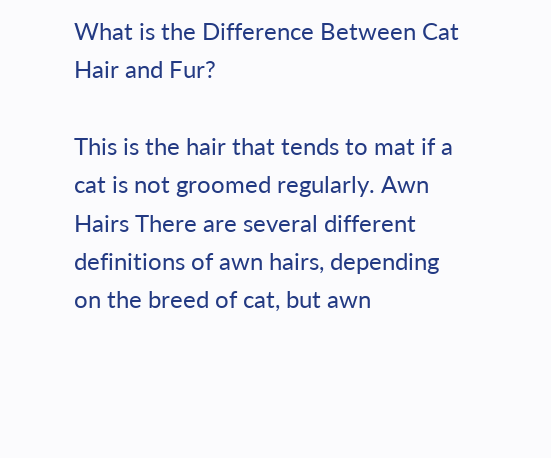What is the Difference Between Cat Hair and Fur?

This is the hair that tends to mat if a cat is not groomed regularly. Awn Hairs There are several different definitions of awn hairs, depending on the breed of cat, but awn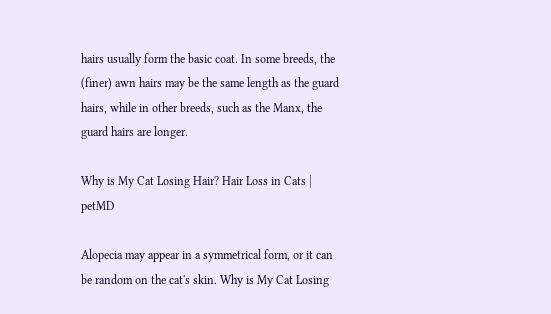hairs usually form the basic coat. In some breeds, the (finer) awn hairs may be the same length as the guard hairs, while in other breeds, such as the Manx, the guard hairs are longer.

Why is My Cat Losing Hair? Hair Loss in Cats | petMD

Alopecia may appear in a symmetrical form, or it can be random on the cat's skin. Why is My Cat Losing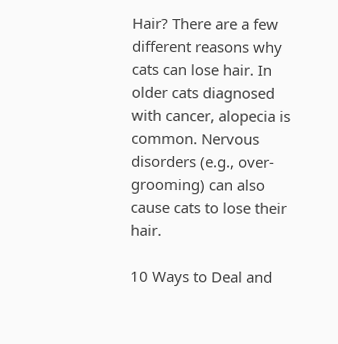Hair? There are a few different reasons why cats can lose hair. In older cats diagnosed with cancer, alopecia is common. Nervous disorders (e.g., over-grooming) can also cause cats to lose their hair.

10 Ways to Deal and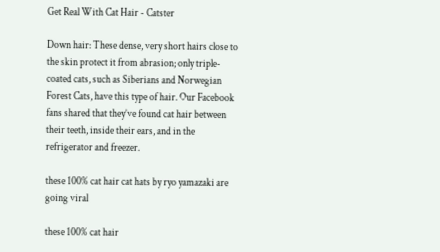Get Real With Cat Hair - Catster

Down hair: These dense, very short hairs close to the skin protect it from abrasion; only triple-coated cats, such as Siberians and Norwegian Forest Cats, have this type of hair. Our Facebook fans shared that they’ve found cat hair between their teeth, inside their ears, and in the refrigerator and freezer.

these 100% cat hair cat hats by ryo yamazaki are going viral

these 100% cat hair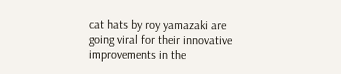cat hats by roy yamazaki are going viral for their innovative improvements in the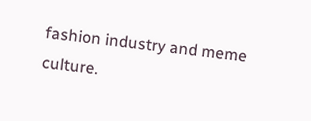fashion industry and meme culture.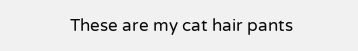These are my cat hair pants